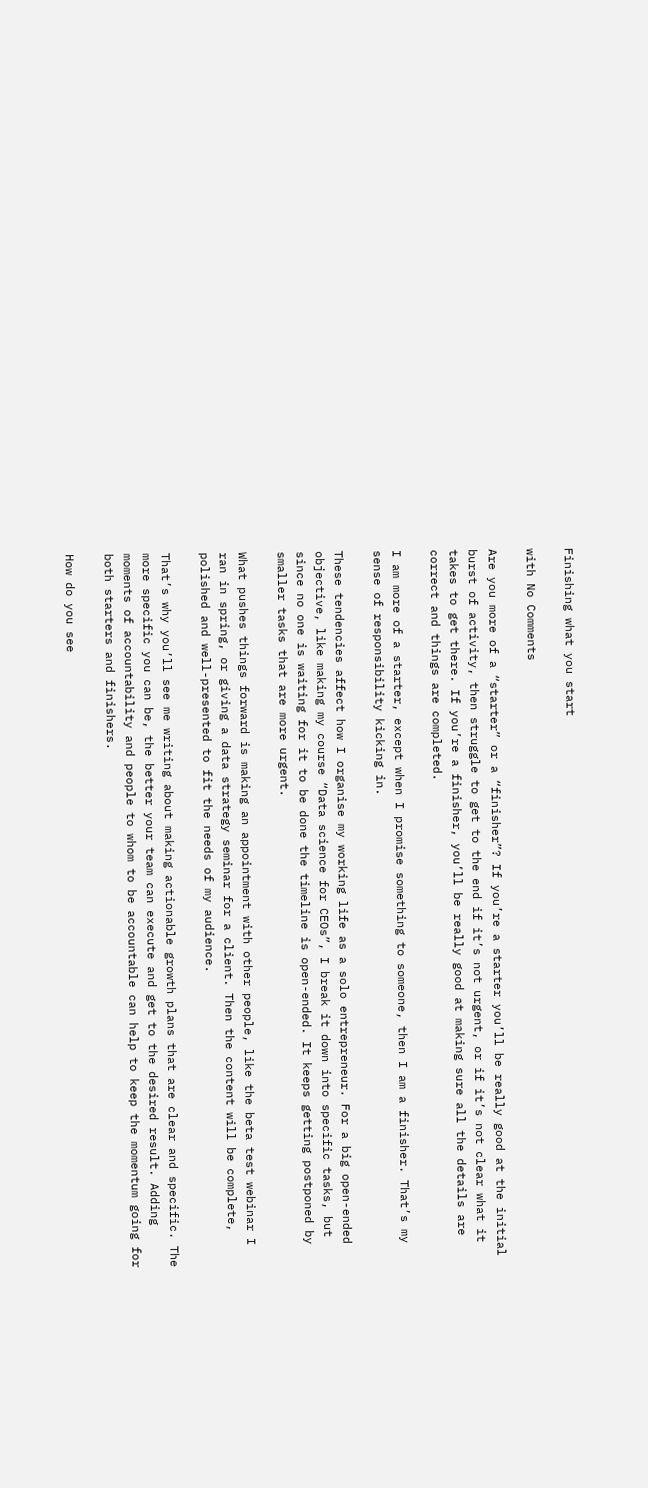Finishing what you start

with No Comments

Are you more of a “starter” or a “finisher”? If you’re a starter you’ll be really good at the initial burst of activity, then struggle to get to the end if it’s not urgent, or if it’s not clear what it takes to get there. If you’re a finisher, you’ll be really good at making sure all the details are correct and things are completed.

I am more of a starter, except when I promise something to someone, then I am a finisher. That’s my sense of responsibility kicking in.

These tendencies affect how I organise my working life as a solo entrepreneur. For a big open-ended objective, like making my course “Data science for CEOs”, I break it down into specific tasks, but since no one is waiting for it to be done the timeline is open-ended. It keeps getting postponed by smaller tasks that are more urgent.

What pushes things forward is making an appointment with other people, like the beta test webinar I ran in spring, or giving a data strategy seminar for a client. Then the content will be complete, polished and well-presented to fit the needs of my audience.

That’s why you’ll see me writing about making actionable growth plans that are clear and specific. The more specific you can be, the better your team can execute and get to the desired result. Adding moments of accountability and people to whom to be accountable can help to keep the momentum going for both starters and finishers.

How do you see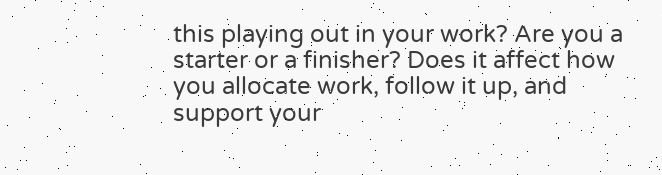this playing out in your work? Are you a starter or a finisher? Does it affect how you allocate work, follow it up, and support your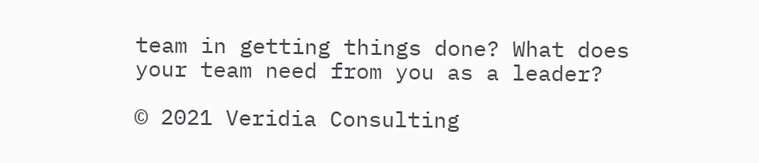team in getting things done? What does your team need from you as a leader?

© 2021 Veridia Consulting